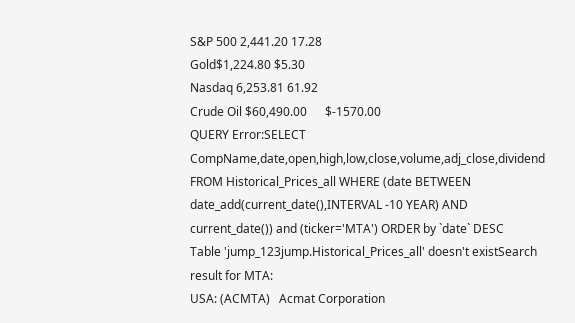S&P 500 2,441.20 17.28
Gold$1,224.80 $5.30
Nasdaq 6,253.81 61.92
Crude Oil $60,490.00      $-1570.00
QUERY Error:SELECT CompName,date,open,high,low,close,volume,adj_close,dividend FROM Historical_Prices_all WHERE (date BETWEEN date_add(current_date(),INTERVAL -10 YEAR) AND current_date()) and (ticker='MTA') ORDER by `date` DESC
Table 'jump_123jump.Historical_Prices_all' doesn't existSearch result for MTA:
USA: (ACMTA)   Acmat Corporation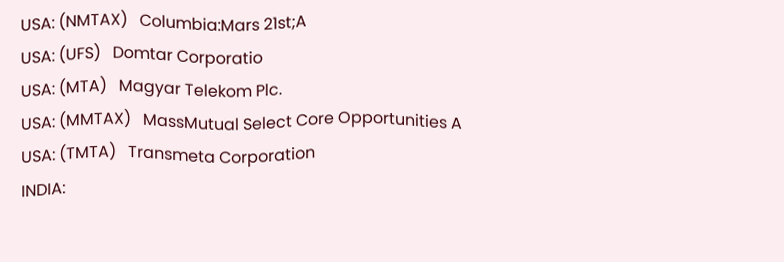USA: (NMTAX)   Columbia:Mars 21st;A
USA: (UFS)   Domtar Corporatio
USA: (MTA)   Magyar Telekom Plc.
USA: (MMTAX)   MassMutual Select Core Opportunities A
USA: (TMTA)   Transmeta Corporation
INDIA: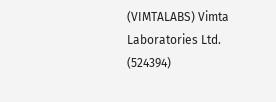(VIMTALABS) Vimta Laboratories Ltd.    (524394)